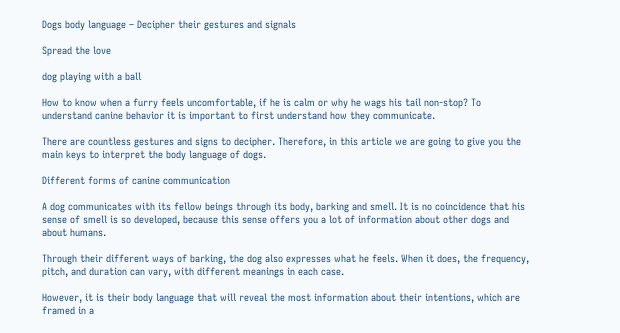Dogs body language – Decipher their gestures and signals

Spread the love

dog playing with a ball

How to know when a furry feels uncomfortable, if he is calm or why he wags his tail non-stop? To understand canine behavior it is important to first understand how they communicate.

There are countless gestures and signs to decipher. Therefore, in this article we are going to give you the main keys to interpret the body language of dogs.

Different forms of canine communication

A dog communicates with its fellow beings through its body, barking and smell. It is no coincidence that his sense of smell is so developed, because this sense offers you a lot of information about other dogs and about humans.

Through their different ways of barking, the dog also expresses what he feels. When it does, the frequency, pitch, and duration can vary, with different meanings in each case.

However, it is their body language that will reveal the most information about their intentions, which are framed in a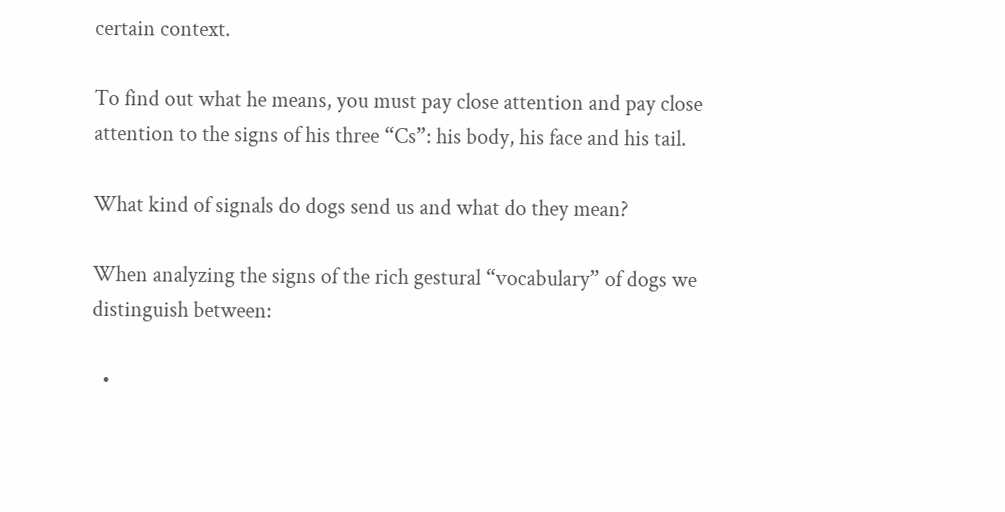certain context.

To find out what he means, you must pay close attention and pay close attention to the signs of his three “Cs”: his body, his face and his tail.

What kind of signals do dogs send us and what do they mean?

When analyzing the signs of the rich gestural “vocabulary” of dogs we distinguish between:

  •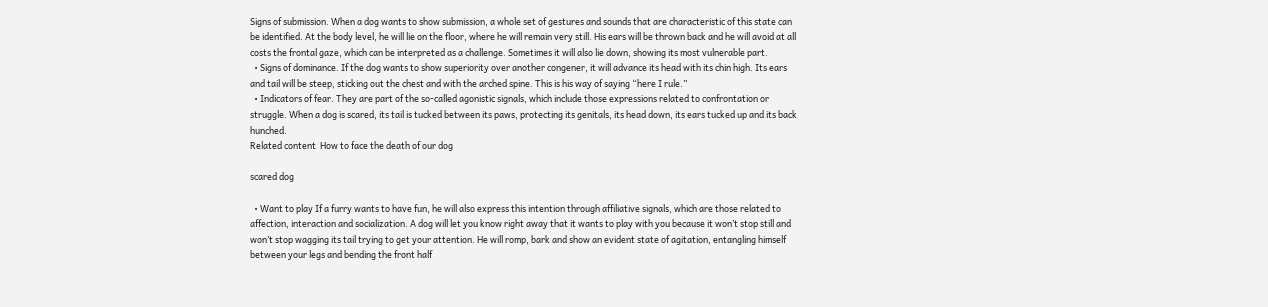Signs of submission. When a dog wants to show submission, a whole set of gestures and sounds that are characteristic of this state can be identified. At the body level, he will lie on the floor, where he will remain very still. His ears will be thrown back and he will avoid at all costs the frontal gaze, which can be interpreted as a challenge. Sometimes it will also lie down, showing its most vulnerable part.
  • Signs of dominance. If the dog wants to show superiority over another congener, it will advance its head with its chin high. Its ears and tail will be steep, sticking out the chest and with the arched spine. This is his way of saying “here I rule.”
  • Indicators of fear. They are part of the so-called agonistic signals, which include those expressions related to confrontation or struggle. When a dog is scared, its tail is tucked between its paws, protecting its genitals, its head down, its ears tucked up and its back hunched.
Related content  How to face the death of our dog

scared dog

  • Want to play If a furry wants to have fun, he will also express this intention through affiliative signals, which are those related to affection, interaction and socialization. A dog will let you know right away that it wants to play with you because it won’t stop still and won’t stop wagging its tail trying to get your attention. He will romp, bark and show an evident state of agitation, entangling himself between your legs and bending the front half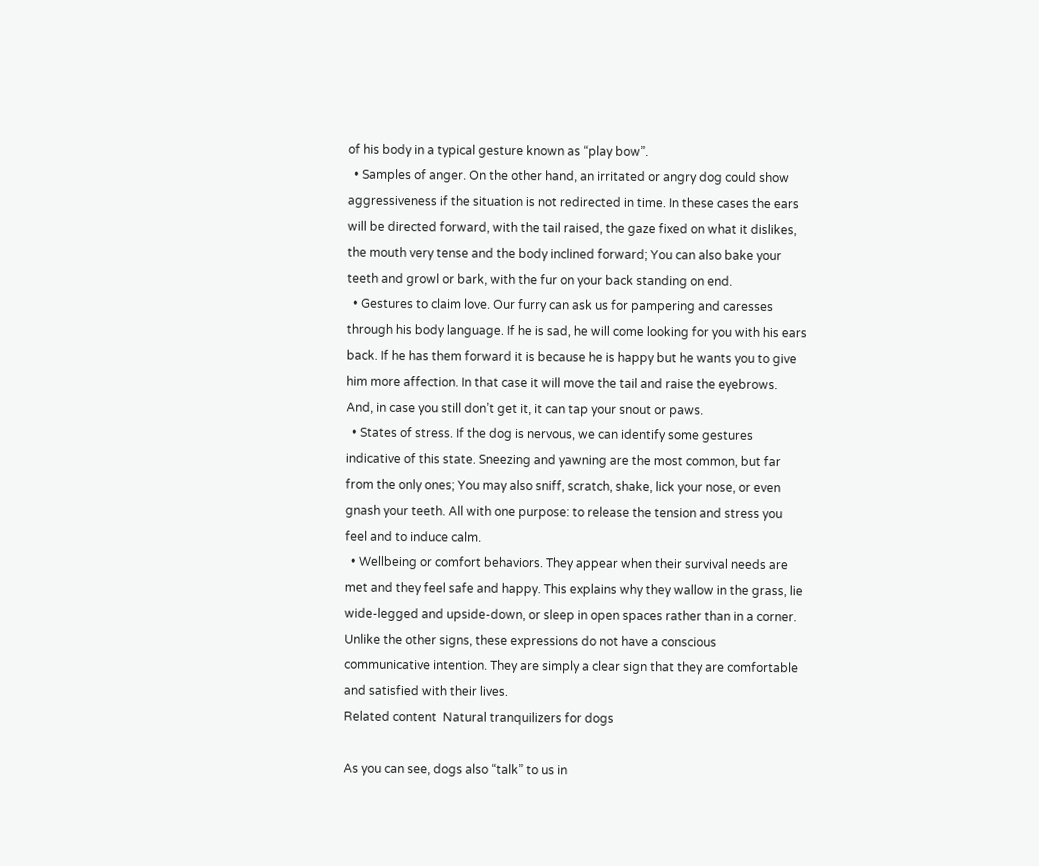of his body in a typical gesture known as “play bow”.
  • Samples of anger. On the other hand, an irritated or angry dog could show aggressiveness if the situation is not redirected in time. In these cases the ears will be directed forward, with the tail raised, the gaze fixed on what it dislikes, the mouth very tense and the body inclined forward; You can also bake your teeth and growl or bark, with the fur on your back standing on end.
  • Gestures to claim love. Our furry can ask us for pampering and caresses through his body language. If he is sad, he will come looking for you with his ears back. If he has them forward it is because he is happy but he wants you to give him more affection. In that case it will move the tail and raise the eyebrows. And, in case you still don’t get it, it can tap your snout or paws.
  • States of stress. If the dog is nervous, we can identify some gestures indicative of this state. Sneezing and yawning are the most common, but far from the only ones; You may also sniff, scratch, shake, lick your nose, or even gnash your teeth. All with one purpose: to release the tension and stress you feel and to induce calm.
  • Wellbeing or comfort behaviors. They appear when their survival needs are met and they feel safe and happy. This explains why they wallow in the grass, lie wide-legged and upside-down, or sleep in open spaces rather than in a corner. Unlike the other signs, these expressions do not have a conscious communicative intention. They are simply a clear sign that they are comfortable and satisfied with their lives.
Related content  Natural tranquilizers for dogs

As you can see, dogs also “talk” to us in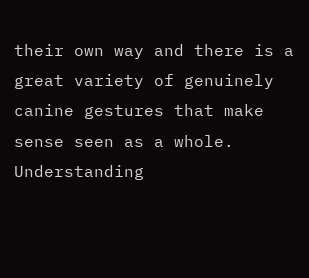their own way and there is a great variety of genuinely canine gestures that make sense seen as a whole. Understanding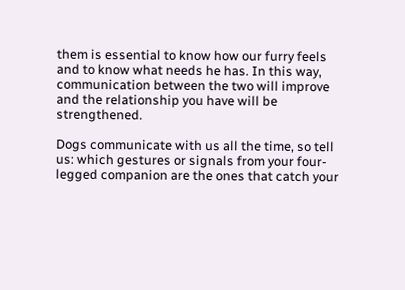them is essential to know how our furry feels and to know what needs he has. In this way, communication between the two will improve and the relationship you have will be strengthened.

Dogs communicate with us all the time, so tell us: which gestures or signals from your four-legged companion are the ones that catch your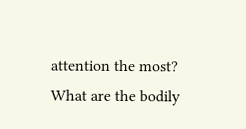attention the most? What are the bodily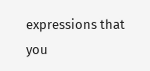expressions that you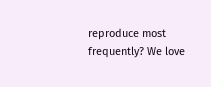reproduce most frequently? We love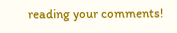reading your comments!